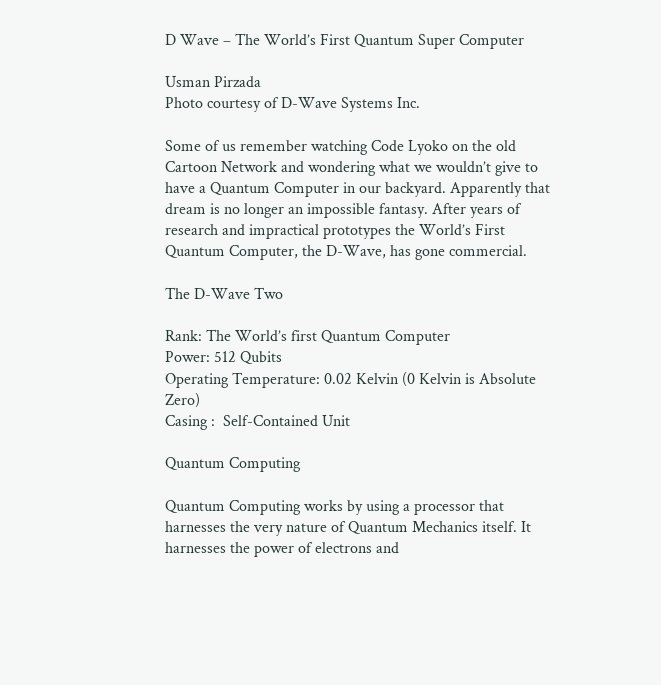D Wave – The World’s First Quantum Super Computer

Usman Pirzada
Photo courtesy of D-Wave Systems Inc.

Some of us remember watching Code Lyoko on the old Cartoon Network and wondering what we wouldn’t give to have a Quantum Computer in our backyard. Apparently that dream is no longer an impossible fantasy. After years of research and impractical prototypes the World’s First Quantum Computer, the D-Wave, has gone commercial.

The D-Wave Two

Rank: The World’s first Quantum Computer
Power: 512 Qubits
Operating Temperature: 0.02 Kelvin (0 Kelvin is Absolute Zero)
Casing :  Self-Contained Unit

Quantum Computing

Quantum Computing works by using a processor that harnesses the very nature of Quantum Mechanics itself. It harnesses the power of electrons and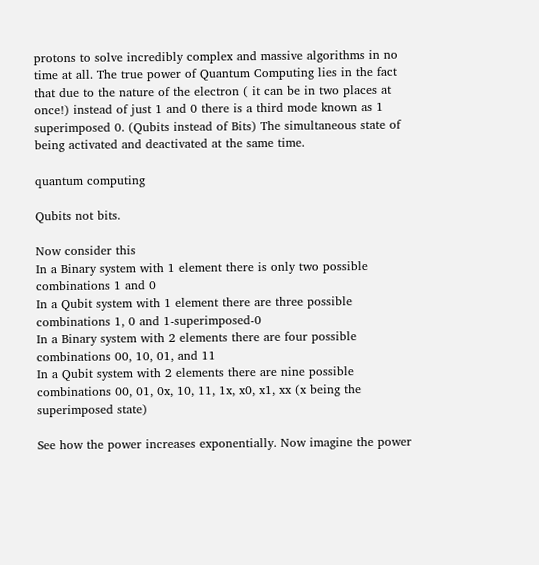protons to solve incredibly complex and massive algorithms in no time at all. The true power of Quantum Computing lies in the fact that due to the nature of the electron ( it can be in two places at once!) instead of just 1 and 0 there is a third mode known as 1 superimposed 0. (Qubits instead of Bits) The simultaneous state of being activated and deactivated at the same time.

quantum computing

Qubits not bits.

Now consider this
In a Binary system with 1 element there is only two possible combinations 1 and 0
In a Qubit system with 1 element there are three possible combinations 1, 0 and 1-superimposed-0
In a Binary system with 2 elements there are four possible combinations 00, 10, 01, and 11
In a Qubit system with 2 elements there are nine possible combinations 00, 01, 0x, 10, 11, 1x, x0, x1, xx (x being the superimposed state)

See how the power increases exponentially. Now imagine the power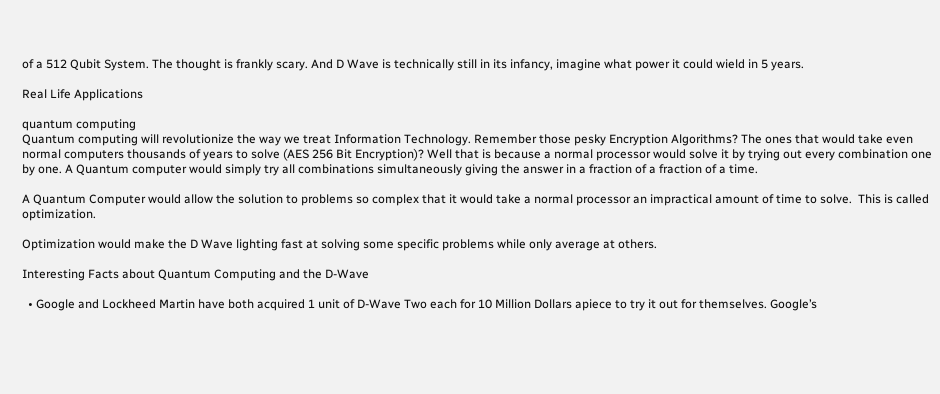of a 512 Qubit System. The thought is frankly scary. And D Wave is technically still in its infancy, imagine what power it could wield in 5 years.

Real Life Applications

quantum computing
Quantum computing will revolutionize the way we treat Information Technology. Remember those pesky Encryption Algorithms? The ones that would take even normal computers thousands of years to solve (AES 256 Bit Encryption)? Well that is because a normal processor would solve it by trying out every combination one by one. A Quantum computer would simply try all combinations simultaneously giving the answer in a fraction of a fraction of a time.

A Quantum Computer would allow the solution to problems so complex that it would take a normal processor an impractical amount of time to solve.  This is called optimization.

Optimization would make the D Wave lighting fast at solving some specific problems while only average at others.

Interesting Facts about Quantum Computing and the D-Wave

  • Google and Lockheed Martin have both acquired 1 unit of D-Wave Two each for 10 Million Dollars apiece to try it out for themselves. Google’s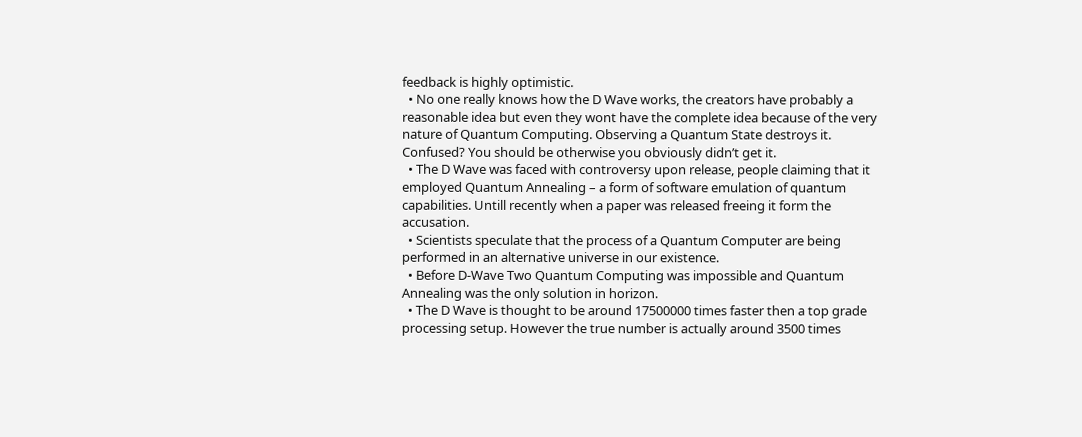feedback is highly optimistic.
  • No one really knows how the D Wave works, the creators have probably a reasonable idea but even they wont have the complete idea because of the very nature of Quantum Computing. Observing a Quantum State destroys it. Confused? You should be otherwise you obviously didn’t get it.
  • The D Wave was faced with controversy upon release, people claiming that it employed Quantum Annealing – a form of software emulation of quantum capabilities. Untill recently when a paper was released freeing it form the accusation.
  • Scientists speculate that the process of a Quantum Computer are being performed in an alternative universe in our existence.
  • Before D-Wave Two Quantum Computing was impossible and Quantum Annealing was the only solution in horizon.
  • The D Wave is thought to be around 17500000 times faster then a top grade processing setup. However the true number is actually around 3500 times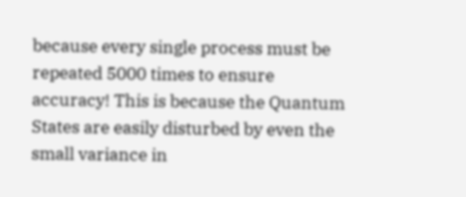because every single process must be repeated 5000 times to ensure accuracy! This is because the Quantum States are easily disturbed by even the small variance in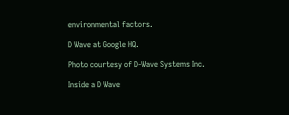environmental factors.

D Wave at Google HQ.

Photo courtesy of D-Wave Systems Inc.

Inside a D Wave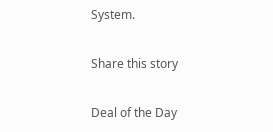System.

Share this story

Deal of the Day